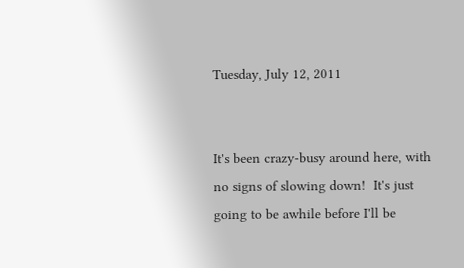Tuesday, July 12, 2011


It's been crazy-busy around here, with no signs of slowing down!  It's just going to be awhile before I'll be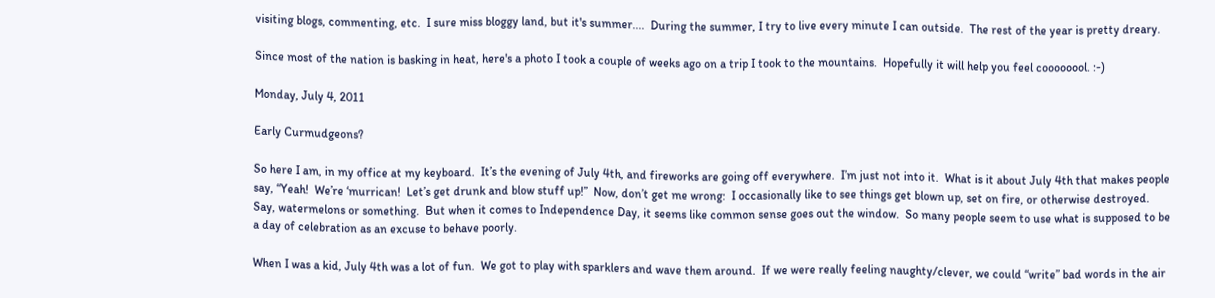visiting blogs, commenting, etc.  I sure miss bloggy land, but it's summer....  During the summer, I try to live every minute I can outside.  The rest of the year is pretty dreary.

Since most of the nation is basking in heat, here's a photo I took a couple of weeks ago on a trip I took to the mountains.  Hopefully it will help you feel coooooool. :-)

Monday, July 4, 2011

Early Curmudgeons?

So here I am, in my office at my keyboard.  It’s the evening of July 4th, and fireworks are going off everywhere.  I’m just not into it.  What is it about July 4th that makes people say, “Yeah!  We’re ‘murrican!  Let’s get drunk and blow stuff up!”  Now, don’t get me wrong:  I occasionally like to see things get blown up, set on fire, or otherwise destroyed.  Say, watermelons or something.  But when it comes to Independence Day, it seems like common sense goes out the window.  So many people seem to use what is supposed to be a day of celebration as an excuse to behave poorly.

When I was a kid, July 4th was a lot of fun.  We got to play with sparklers and wave them around.  If we were really feeling naughty/clever, we could “write” bad words in the air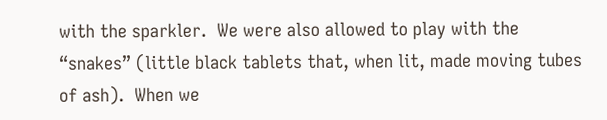with the sparkler.  We were also allowed to play with the “snakes” (little black tablets that, when lit, made moving tubes of ash).  When we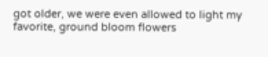got older, we were even allowed to light my favorite, ground bloom flowers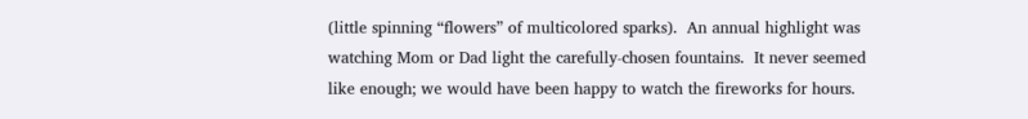(little spinning “flowers” of multicolored sparks).  An annual highlight was watching Mom or Dad light the carefully-chosen fountains.  It never seemed like enough; we would have been happy to watch the fireworks for hours.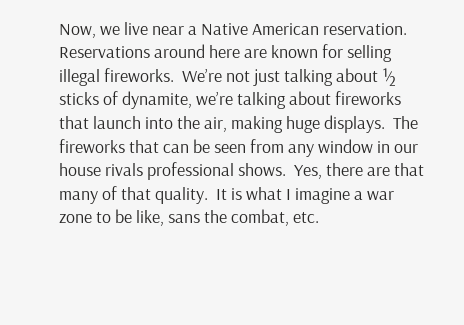Now, we live near a Native American reservation.  Reservations around here are known for selling illegal fireworks.  We’re not just talking about ½ sticks of dynamite, we’re talking about fireworks that launch into the air, making huge displays.  The fireworks that can be seen from any window in our house rivals professional shows.  Yes, there are that many of that quality.  It is what I imagine a war zone to be like, sans the combat, etc.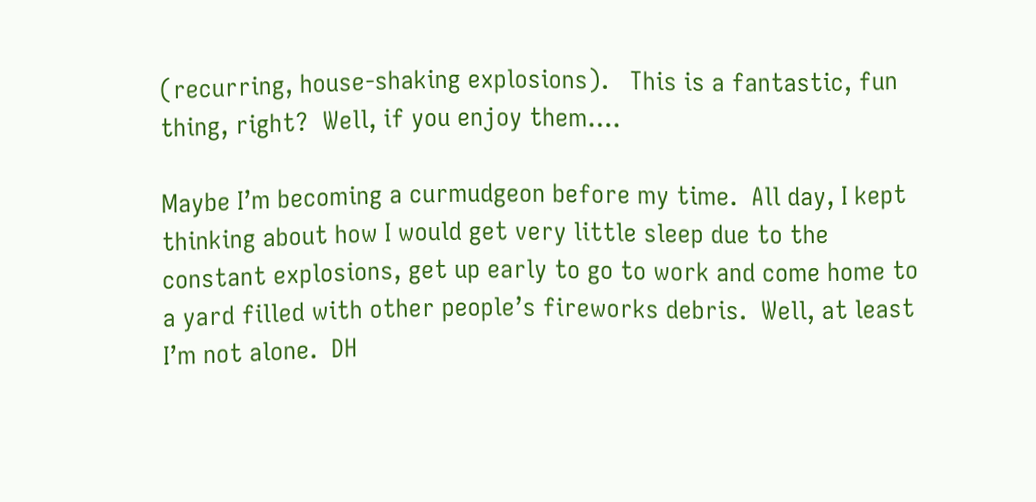(recurring, house-shaking explosions).   This is a fantastic, fun thing, right?  Well, if you enjoy them….

Maybe I’m becoming a curmudgeon before my time.  All day, I kept thinking about how I would get very little sleep due to the constant explosions, get up early to go to work and come home to a yard filled with other people’s fireworks debris.  Well, at least I’m not alone.  DH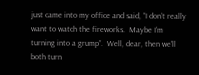just came into my office and said, “I don’t really want to watch the fireworks.  Maybe I’m turning into a grump”.  Well, dear, then we’ll both turn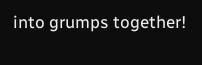into grumps together!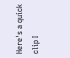Here's a quick clip I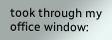took through my office window: